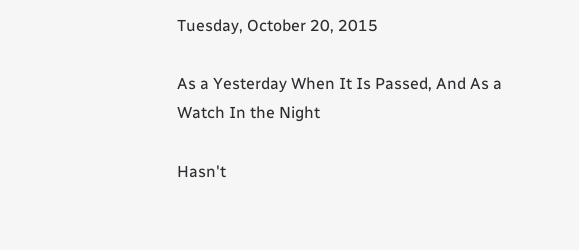Tuesday, October 20, 2015

As a Yesterday When It Is Passed, And As a Watch In the Night

Hasn't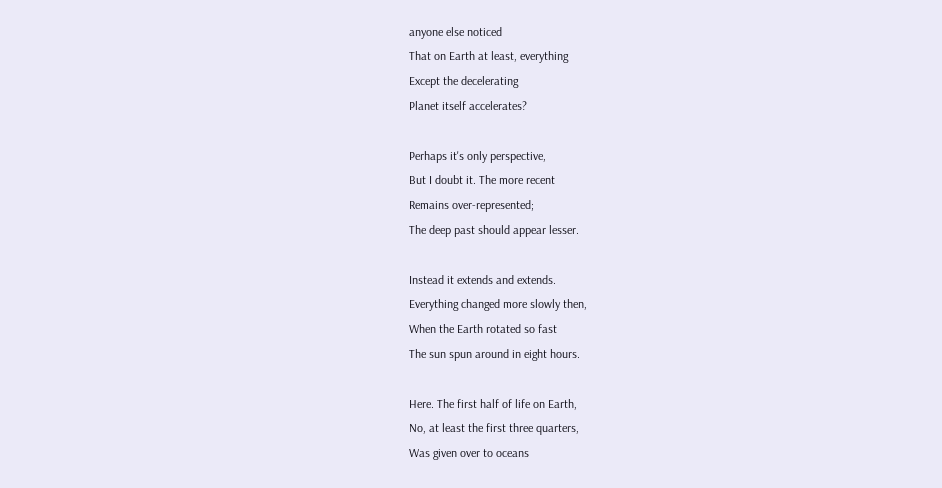anyone else noticed
That on Earth at least, everything
Except the decelerating
Planet itself accelerates?

Perhaps it's only perspective,
But I doubt it. The more recent
Remains over-represented;
The deep past should appear lesser.

Instead it extends and extends.
Everything changed more slowly then,
When the Earth rotated so fast
The sun spun around in eight hours.

Here. The first half of life on Earth,
No, at least the first three quarters,
Was given over to oceans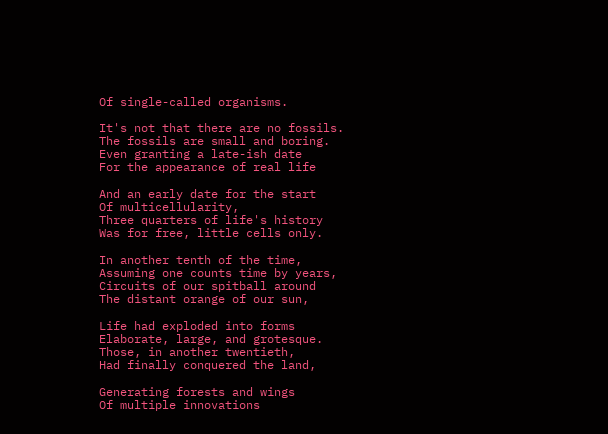Of single-called organisms.

It's not that there are no fossils.
The fossils are small and boring.
Even granting a late-ish date
For the appearance of real life

And an early date for the start
Of multicellularity,
Three quarters of life's history
Was for free, little cells only.

In another tenth of the time,
Assuming one counts time by years,
Circuits of our spitball around
The distant orange of our sun,

Life had exploded into forms
Elaborate, large, and grotesque.
Those, in another twentieth,
Had finally conquered the land,

Generating forests and wings
Of multiple innovations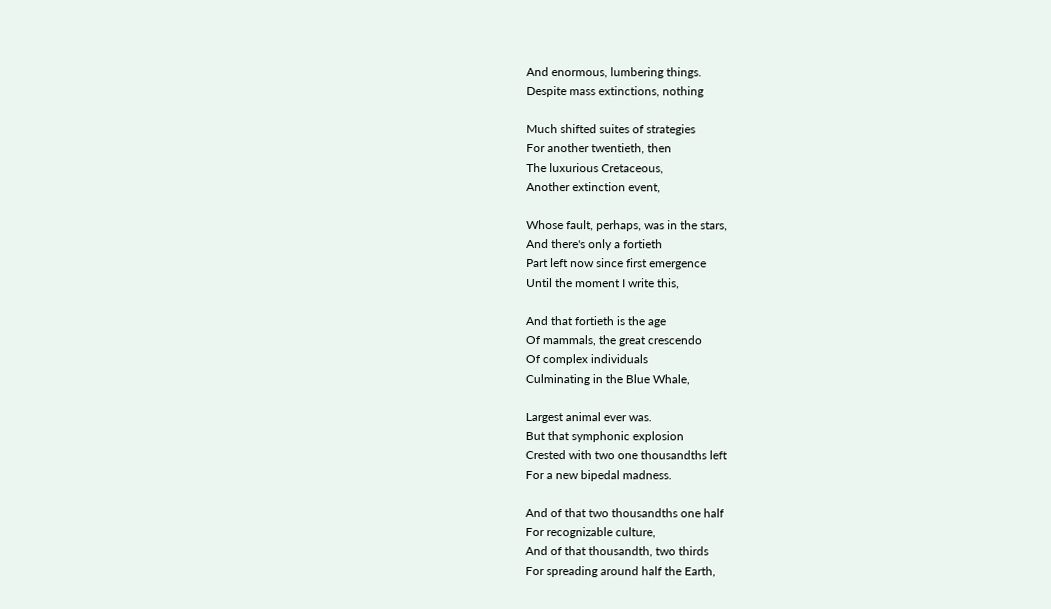And enormous, lumbering things.
Despite mass extinctions, nothing

Much shifted suites of strategies
For another twentieth, then
The luxurious Cretaceous,
Another extinction event,

Whose fault, perhaps, was in the stars,
And there's only a fortieth
Part left now since first emergence
Until the moment I write this,

And that fortieth is the age
Of mammals, the great crescendo
Of complex individuals
Culminating in the Blue Whale,

Largest animal ever was.
But that symphonic explosion
Crested with two one thousandths left
For a new bipedal madness.

And of that two thousandths one half
For recognizable culture,
And of that thousandth, two thirds
For spreading around half the Earth,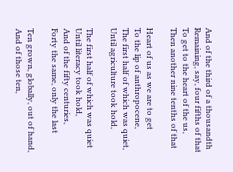And of the third of a thousandth
Remaining, say, four fifths of that
To get to the heart of the us,
Then another nine tenths of that

Heart of us as we are to get
To the lip of anthropocene,
The first half of which was quiet,
Until agriculture took hold,

The first half of which was quiet
Until literacy took hold,
And of the fifty centuries,
Forty the same, only the last

Ten grown, globally, out of hand,
And of those ten,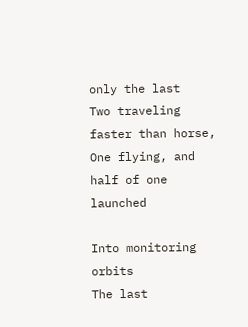only the last
Two traveling faster than horse,
One flying, and half of one launched

Into monitoring orbits
The last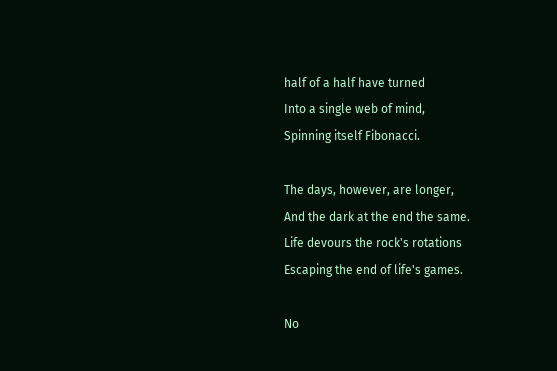half of a half have turned
Into a single web of mind,
Spinning itself Fibonacci.

The days, however, are longer,
And the dark at the end the same.
Life devours the rock's rotations
Escaping the end of life's games.

No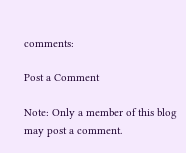comments:

Post a Comment

Note: Only a member of this blog may post a comment.